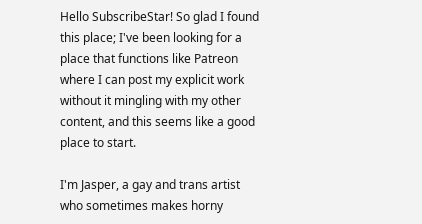Hello SubscribeStar! So glad I found this place; I've been looking for a place that functions like Patreon where I can post my explicit work without it mingling with my other content, and this seems like a good place to start.

I'm Jasper, a gay and trans artist who sometimes makes horny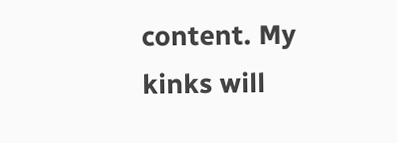content. My kinks will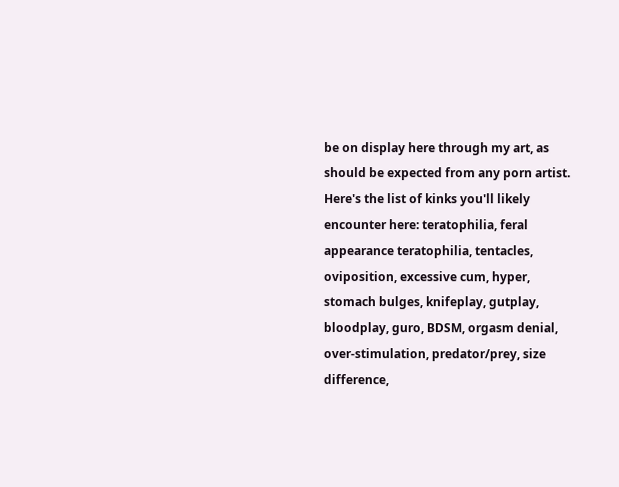be on display here through my art, as should be expected from any porn artist. Here's the list of kinks you'll likely encounter here: teratophilia, feral appearance teratophilia, tentacles, oviposition, excessive cum, hyper, stomach bulges, knifeplay, gutplay, bloodplay, guro, BDSM, orgasm denial, over-stimulation, predator/prey, size difference,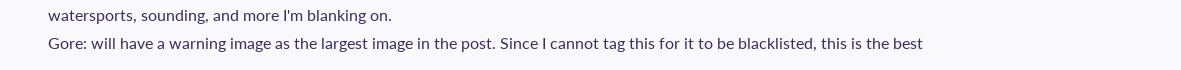watersports, sounding, and more I'm blanking on.
Gore: will have a warning image as the largest image in the post. Since I cannot tag this for it to be blacklisted, this is the best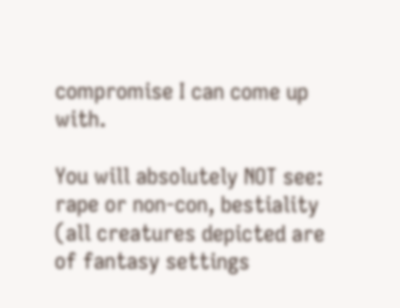compromise I can come up with.

You will absolutely NOT see: rape or non-con, bestiality (all creatures depicted are of fantasy settings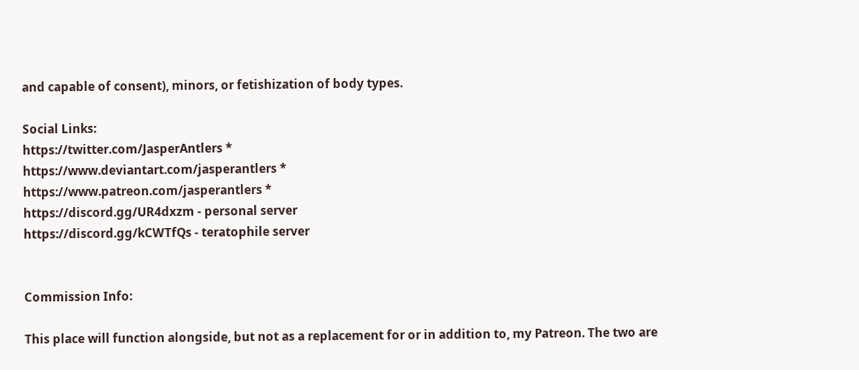and capable of consent), minors, or fetishization of body types.

Social Links:
https://twitter.com/JasperAntlers *
https://www.deviantart.com/jasperantlers *
https://www.patreon.com/jasperantlers *
https://discord.gg/UR4dxzm - personal server
https://discord.gg/kCWTfQs - teratophile server


Commission Info:

This place will function alongside, but not as a replacement for or in addition to, my Patreon. The two are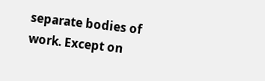separate bodies of work. Except on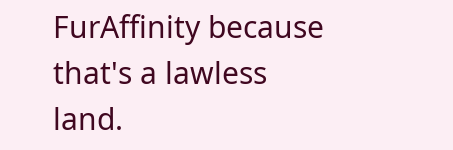FurAffinity because that's a lawless land.